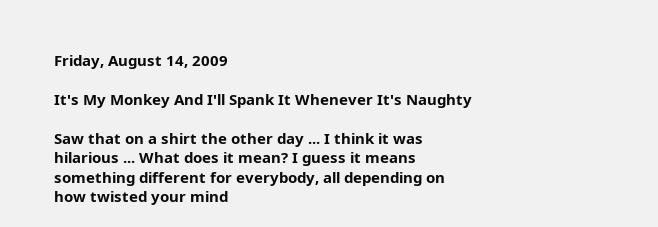Friday, August 14, 2009

It's My Monkey And I'll Spank It Whenever It's Naughty

Saw that on a shirt the other day ... I think it was hilarious ... What does it mean? I guess it means something different for everybody, all depending on how twisted your mind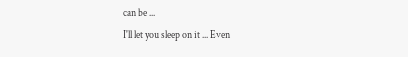can be ...
I'll let you sleep on it ... Even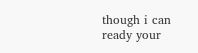though i can ready your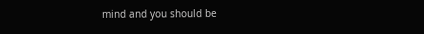mind and you should be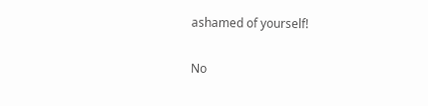ashamed of yourself!

No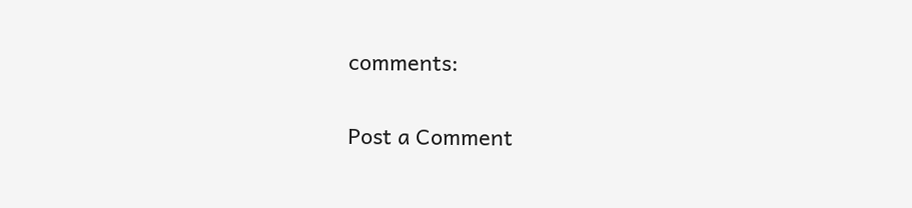comments:

Post a Comment